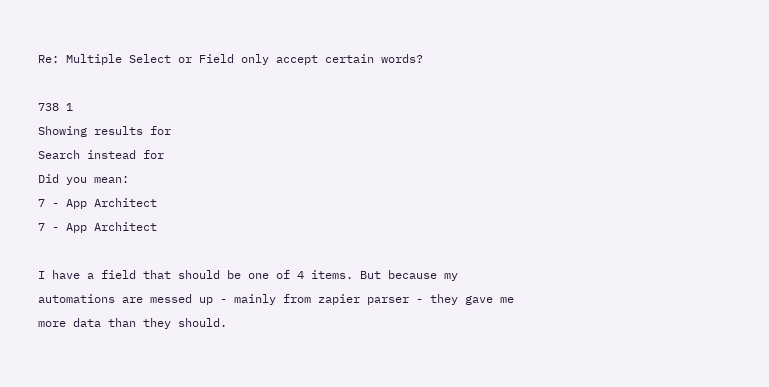Re: Multiple Select or Field only accept certain words?

738 1
Showing results for
Search instead for
Did you mean:
7 - App Architect
7 - App Architect

I have a field that should be one of 4 items. But because my automations are messed up - mainly from zapier parser - they gave me more data than they should.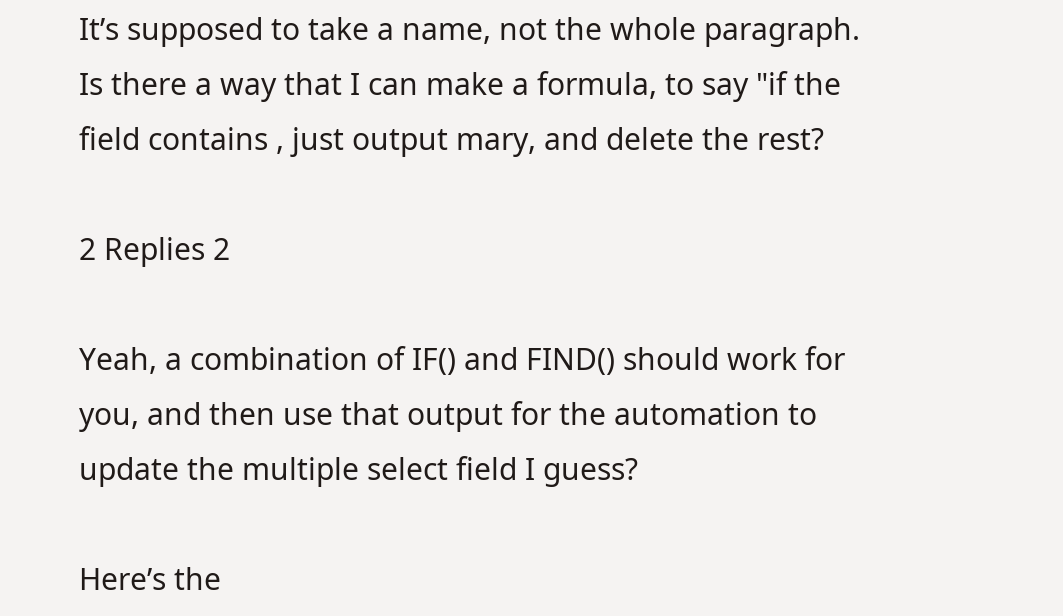It’s supposed to take a name, not the whole paragraph. Is there a way that I can make a formula, to say "if the field contains , just output mary, and delete the rest?

2 Replies 2

Yeah, a combination of IF() and FIND() should work for you, and then use that output for the automation to update the multiple select field I guess?

Here’s the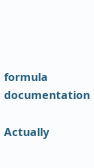formula documentation

Actually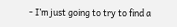- I’m just going to try to find a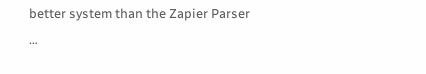better system than the Zapier Parser …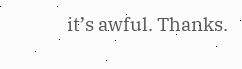it’s awful. Thanks.